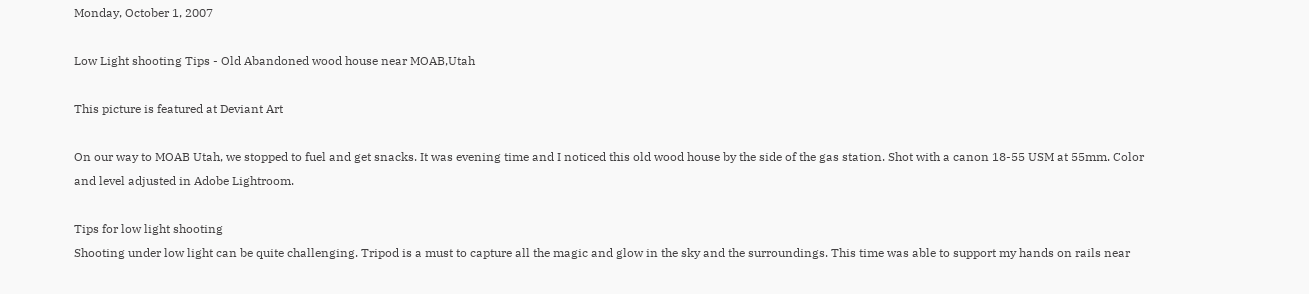Monday, October 1, 2007

Low Light shooting Tips - Old Abandoned wood house near MOAB,Utah

This picture is featured at Deviant Art

On our way to MOAB Utah, we stopped to fuel and get snacks. It was evening time and I noticed this old wood house by the side of the gas station. Shot with a canon 18-55 USM at 55mm. Color and level adjusted in Adobe Lightroom.

Tips for low light shooting
Shooting under low light can be quite challenging. Tripod is a must to capture all the magic and glow in the sky and the surroundings. This time was able to support my hands on rails near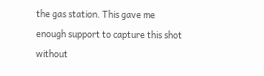the gas station. This gave me enough support to capture this shot without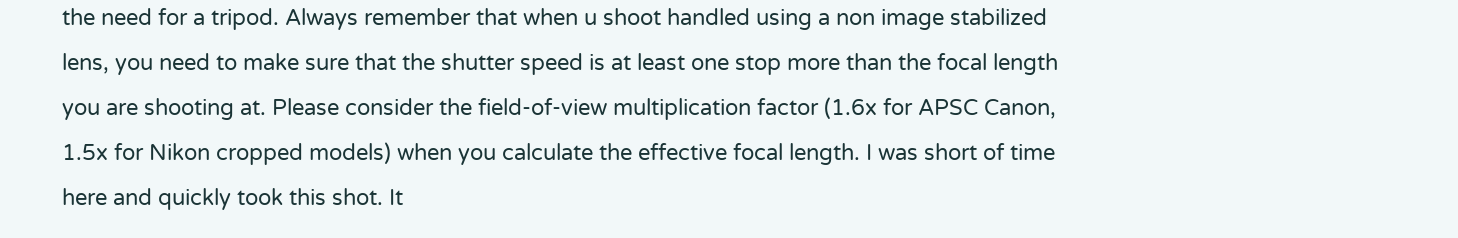the need for a tripod. Always remember that when u shoot handled using a non image stabilized lens, you need to make sure that the shutter speed is at least one stop more than the focal length you are shooting at. Please consider the field-of-view multiplication factor (1.6x for APSC Canon, 1.5x for Nikon cropped models) when you calculate the effective focal length. I was short of time here and quickly took this shot. It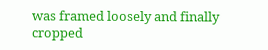was framed loosely and finally cropped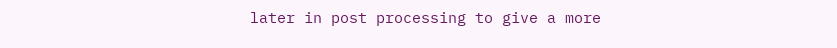later in post processing to give a more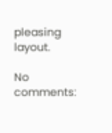pleasing layout.

No comments: